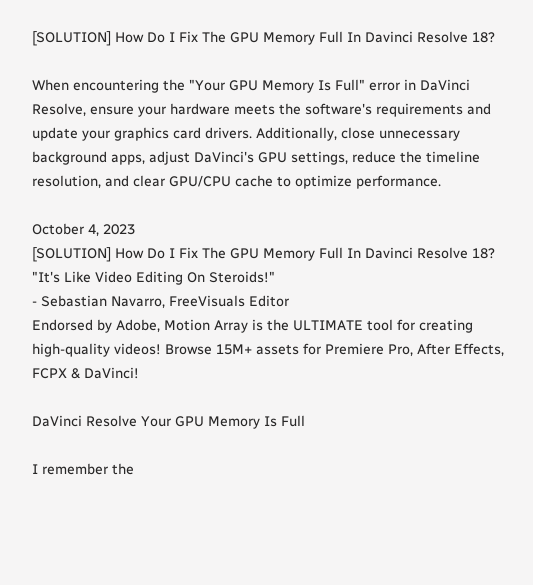[SOLUTION] How Do I Fix The GPU Memory Full In Davinci Resolve 18?

When encountering the "Your GPU Memory Is Full" error in DaVinci Resolve, ensure your hardware meets the software's requirements and update your graphics card drivers. Additionally, close unnecessary background apps, adjust DaVinci's GPU settings, reduce the timeline resolution, and clear GPU/CPU cache to optimize performance.

October 4, 2023
[SOLUTION] How Do I Fix The GPU Memory Full In Davinci Resolve 18?
"It's Like Video Editing On Steroids!"
- Sebastian Navarro, FreeVisuals Editor
Endorsed by Adobe, Motion Array is the ULTIMATE tool for creating high-quality videos! Browse 15M+ assets for Premiere Pro, After Effects, FCPX & DaVinci!

DaVinci Resolve Your GPU Memory Is Full

I remember the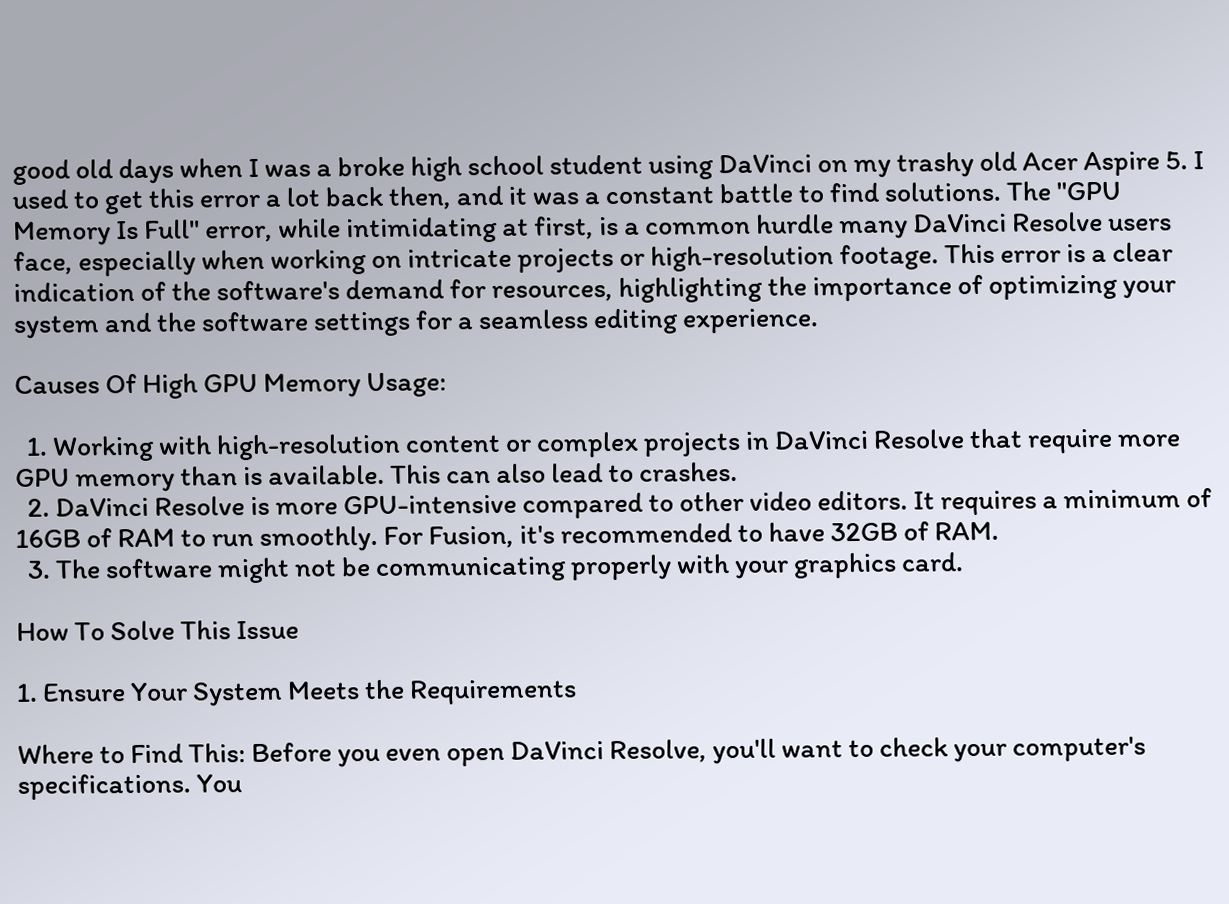good old days when I was a broke high school student using DaVinci on my trashy old Acer Aspire 5. I used to get this error a lot back then, and it was a constant battle to find solutions. The "GPU Memory Is Full" error, while intimidating at first, is a common hurdle many DaVinci Resolve users face, especially when working on intricate projects or high-resolution footage. This error is a clear indication of the software's demand for resources, highlighting the importance of optimizing your system and the software settings for a seamless editing experience.

Causes Of High GPU Memory Usage:

  1. Working with high-resolution content or complex projects in DaVinci Resolve that require more GPU memory than is available. This can also lead to crashes.
  2. DaVinci Resolve is more GPU-intensive compared to other video editors. It requires a minimum of 16GB of RAM to run smoothly. For Fusion, it's recommended to have 32GB of RAM.
  3. The software might not be communicating properly with your graphics card.

How To Solve This Issue

1. Ensure Your System Meets the Requirements

Where to Find This: Before you even open DaVinci Resolve, you'll want to check your computer's specifications. You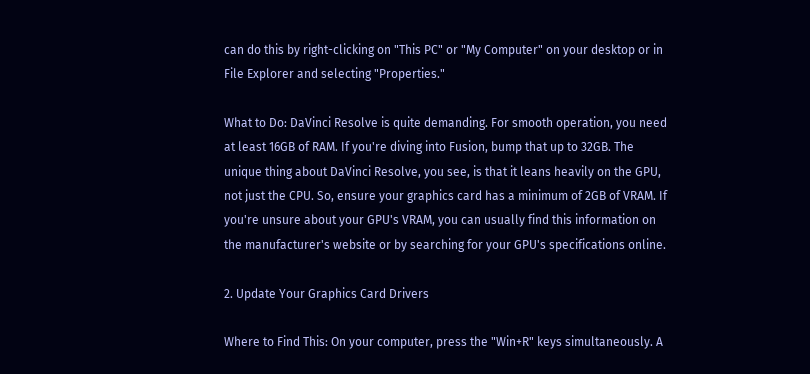can do this by right-clicking on "This PC" or "My Computer" on your desktop or in File Explorer and selecting "Properties."

What to Do: DaVinci Resolve is quite demanding. For smooth operation, you need at least 16GB of RAM. If you're diving into Fusion, bump that up to 32GB. The unique thing about DaVinci Resolve, you see, is that it leans heavily on the GPU, not just the CPU. So, ensure your graphics card has a minimum of 2GB of VRAM. If you're unsure about your GPU's VRAM, you can usually find this information on the manufacturer's website or by searching for your GPU's specifications online.

2. Update Your Graphics Card Drivers

Where to Find This: On your computer, press the "Win+R" keys simultaneously. A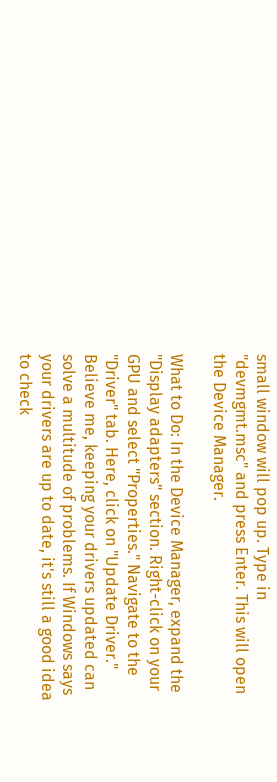small window will pop up. Type in "devmgmt.msc" and press Enter. This will open the Device Manager.

What to Do: In the Device Manager, expand the "Display adapters" section. Right-click on your GPU and select "Properties." Navigate to the "Driver" tab. Here, click on "Update Driver." Believe me, keeping your drivers updated can solve a multitude of problems. If Windows says your drivers are up to date, it's still a good idea to check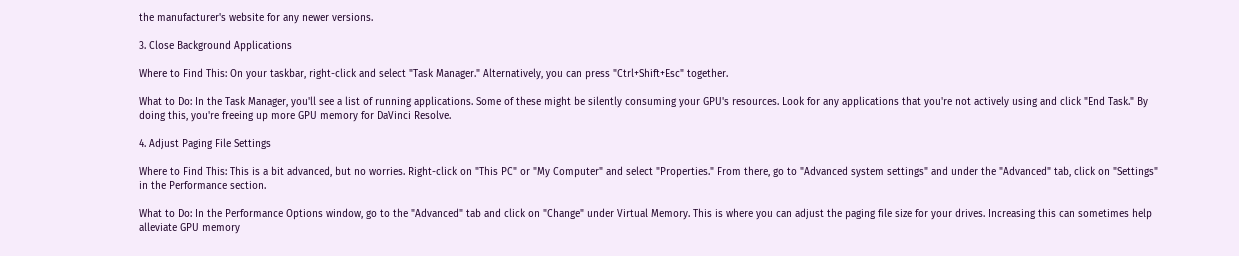the manufacturer's website for any newer versions.

3. Close Background Applications

Where to Find This: On your taskbar, right-click and select "Task Manager." Alternatively, you can press "Ctrl+Shift+Esc" together.

What to Do: In the Task Manager, you'll see a list of running applications. Some of these might be silently consuming your GPU's resources. Look for any applications that you're not actively using and click "End Task." By doing this, you're freeing up more GPU memory for DaVinci Resolve.

4. Adjust Paging File Settings

Where to Find This: This is a bit advanced, but no worries. Right-click on "This PC" or "My Computer" and select "Properties." From there, go to "Advanced system settings" and under the "Advanced" tab, click on "Settings" in the Performance section.

What to Do: In the Performance Options window, go to the "Advanced" tab and click on "Change" under Virtual Memory. This is where you can adjust the paging file size for your drives. Increasing this can sometimes help alleviate GPU memory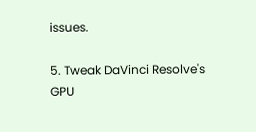issues.

5. Tweak DaVinci Resolve's GPU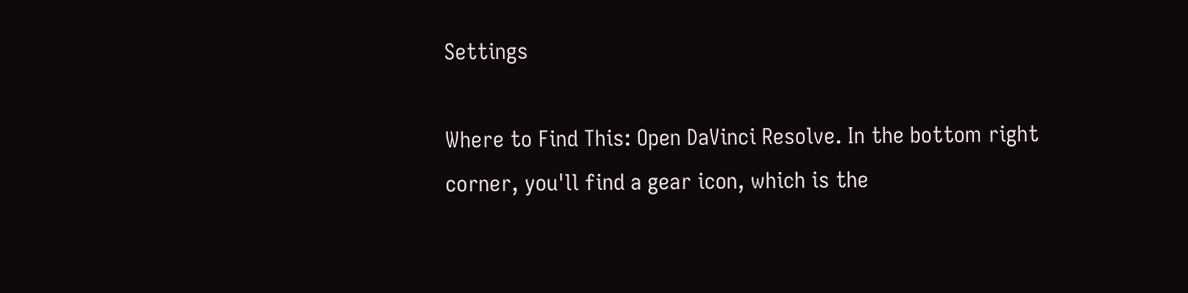Settings

Where to Find This: Open DaVinci Resolve. In the bottom right corner, you'll find a gear icon, which is the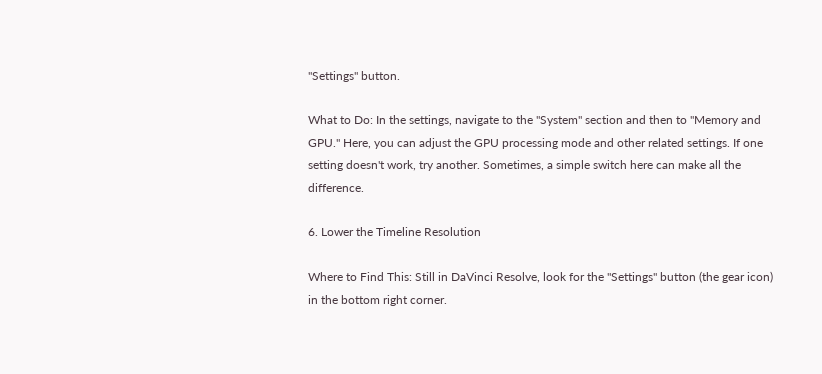"Settings" button.

What to Do: In the settings, navigate to the "System" section and then to "Memory and GPU." Here, you can adjust the GPU processing mode and other related settings. If one setting doesn't work, try another. Sometimes, a simple switch here can make all the difference.

6. Lower the Timeline Resolution

Where to Find This: Still in DaVinci Resolve, look for the "Settings" button (the gear icon) in the bottom right corner.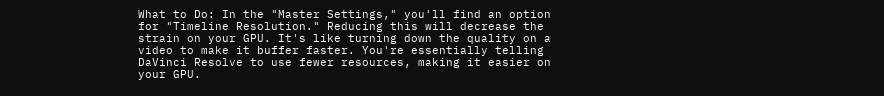What to Do: In the "Master Settings," you'll find an option for "Timeline Resolution." Reducing this will decrease the strain on your GPU. It's like turning down the quality on a video to make it buffer faster. You're essentially telling DaVinci Resolve to use fewer resources, making it easier on your GPU.